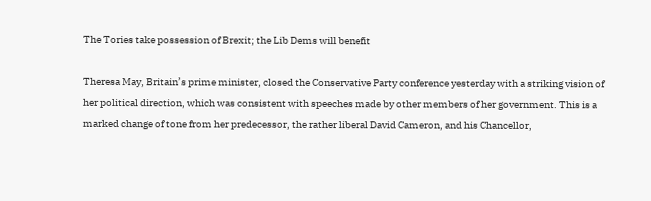The Tories take possession of Brexit; the Lib Dems will benefit

Theresa May, Britain’s prime minister, closed the Conservative Party conference yesterday with a striking vision of her political direction, which was consistent with speeches made by other members of her government. This is a marked change of tone from her predecessor, the rather liberal David Cameron, and his Chancellor,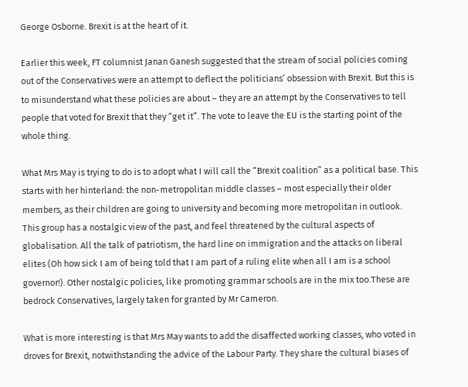George Osborne. Brexit is at the heart of it.

Earlier this week, FT columnist Janan Ganesh suggested that the stream of social policies coming out of the Conservatives were an attempt to deflect the politicians’ obsession with Brexit. But this is to misunderstand what these policies are about – they are an attempt by the Conservatives to tell people that voted for Brexit that they “get it”. The vote to leave the EU is the starting point of the whole thing.

What Mrs May is trying to do is to adopt what I will call the “Brexit coalition” as a political base. This starts with her hinterland: the non-metropolitan middle classes – most especially their older members, as their children are going to university and becoming more metropolitan in outlook. This group has a nostalgic view of the past, and feel threatened by the cultural aspects of globalisation. All the talk of patriotism, the hard line on immigration and the attacks on liberal elites (Oh how sick I am of being told that I am part of a ruling elite when all I am is a school governor!). Other nostalgic policies, like promoting grammar schools are in the mix too.These are bedrock Conservatives, largely taken for granted by Mr Cameron.

What is more interesting is that Mrs May wants to add the disaffected working classes, who voted in droves for Brexit, notwithstanding the advice of the Labour Party. They share the cultural biases of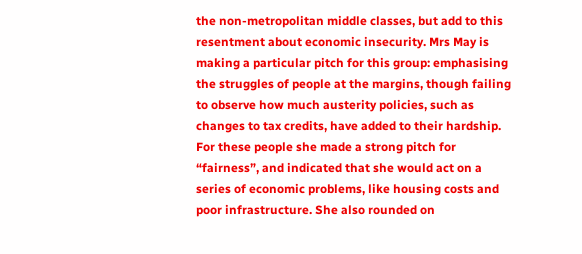the non-metropolitan middle classes, but add to this resentment about economic insecurity. Mrs May is making a particular pitch for this group: emphasising the struggles of people at the margins, though failing to observe how much austerity policies, such as changes to tax credits, have added to their hardship. For these people she made a strong pitch for “fairness”, and indicated that she would act on a series of economic problems, like housing costs and poor infrastructure. She also rounded on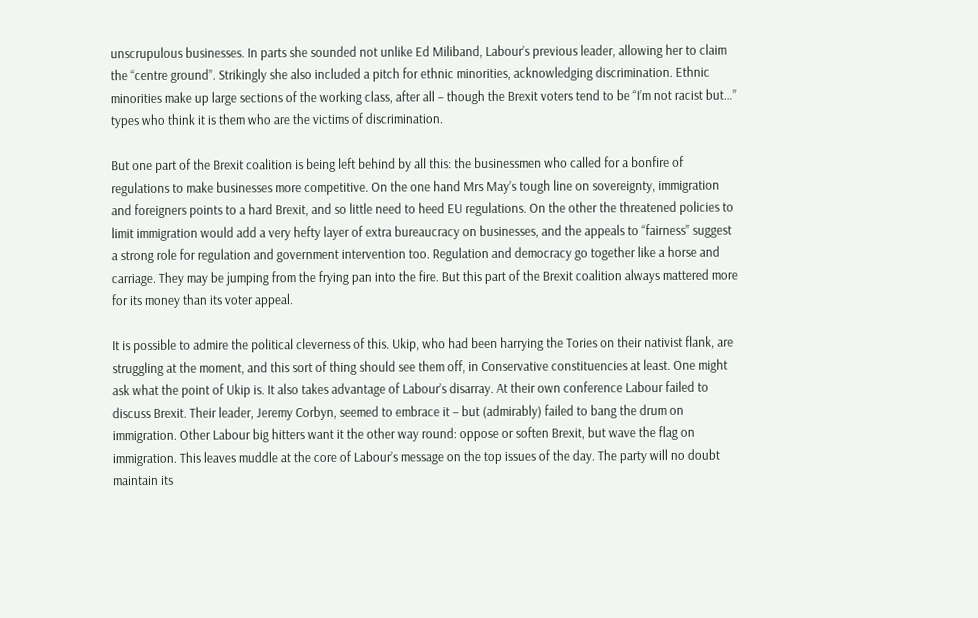unscrupulous businesses. In parts she sounded not unlike Ed Miliband, Labour’s previous leader, allowing her to claim the “centre ground”. Strikingly she also included a pitch for ethnic minorities, acknowledging discrimination. Ethnic minorities make up large sections of the working class, after all – though the Brexit voters tend to be “I’m not racist but…” types who think it is them who are the victims of discrimination.

But one part of the Brexit coalition is being left behind by all this: the businessmen who called for a bonfire of regulations to make businesses more competitive. On the one hand Mrs May’s tough line on sovereignty, immigration and foreigners points to a hard Brexit, and so little need to heed EU regulations. On the other the threatened policies to limit immigration would add a very hefty layer of extra bureaucracy on businesses, and the appeals to “fairness” suggest a strong role for regulation and government intervention too. Regulation and democracy go together like a horse and carriage. They may be jumping from the frying pan into the fire. But this part of the Brexit coalition always mattered more for its money than its voter appeal.

It is possible to admire the political cleverness of this. Ukip, who had been harrying the Tories on their nativist flank, are struggling at the moment, and this sort of thing should see them off, in Conservative constituencies at least. One might ask what the point of Ukip is. It also takes advantage of Labour’s disarray. At their own conference Labour failed to discuss Brexit. Their leader, Jeremy Corbyn, seemed to embrace it – but (admirably) failed to bang the drum on immigration. Other Labour big hitters want it the other way round: oppose or soften Brexit, but wave the flag on immigration. This leaves muddle at the core of Labour’s message on the top issues of the day. The party will no doubt maintain its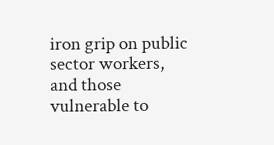iron grip on public sector workers, and those vulnerable to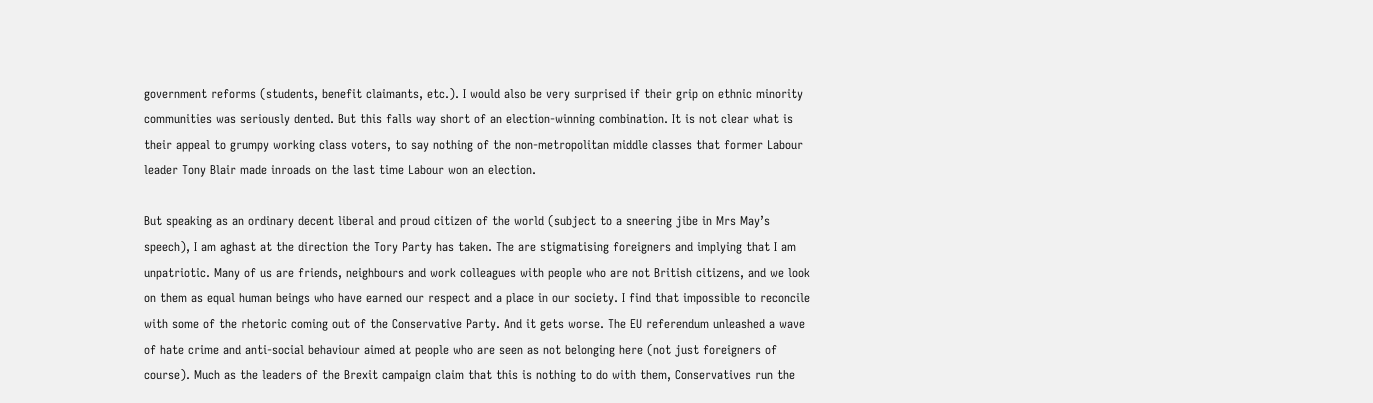government reforms (students, benefit claimants, etc.). I would also be very surprised if their grip on ethnic minority communities was seriously dented. But this falls way short of an election-winning combination. It is not clear what is their appeal to grumpy working class voters, to say nothing of the non-metropolitan middle classes that former Labour leader Tony Blair made inroads on the last time Labour won an election.

But speaking as an ordinary decent liberal and proud citizen of the world (subject to a sneering jibe in Mrs May’s speech), I am aghast at the direction the Tory Party has taken. The are stigmatising foreigners and implying that I am unpatriotic. Many of us are friends, neighbours and work colleagues with people who are not British citizens, and we look on them as equal human beings who have earned our respect and a place in our society. I find that impossible to reconcile with some of the rhetoric coming out of the Conservative Party. And it gets worse. The EU referendum unleashed a wave of hate crime and anti-social behaviour aimed at people who are seen as not belonging here (not just foreigners of course). Much as the leaders of the Brexit campaign claim that this is nothing to do with them, Conservatives run the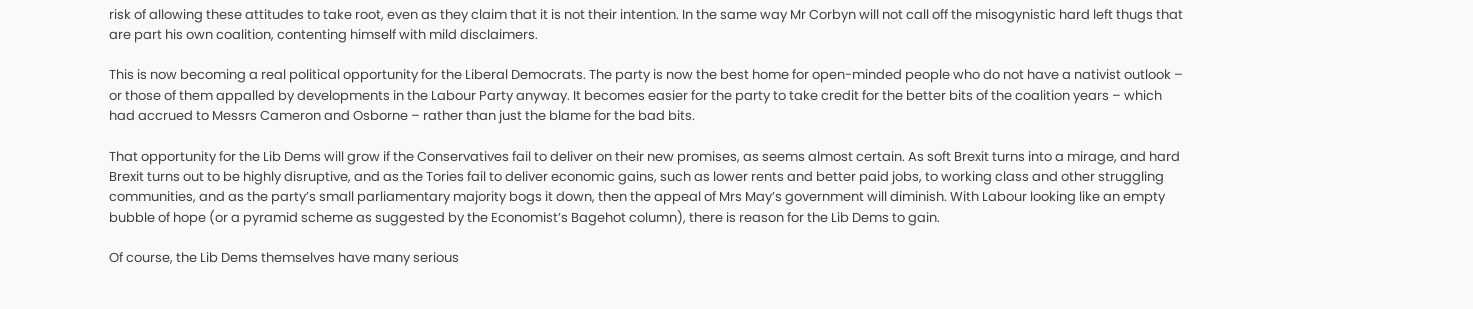risk of allowing these attitudes to take root, even as they claim that it is not their intention. In the same way Mr Corbyn will not call off the misogynistic hard left thugs that are part his own coalition, contenting himself with mild disclaimers.

This is now becoming a real political opportunity for the Liberal Democrats. The party is now the best home for open-minded people who do not have a nativist outlook – or those of them appalled by developments in the Labour Party anyway. It becomes easier for the party to take credit for the better bits of the coalition years – which had accrued to Messrs Cameron and Osborne – rather than just the blame for the bad bits.

That opportunity for the Lib Dems will grow if the Conservatives fail to deliver on their new promises, as seems almost certain. As soft Brexit turns into a mirage, and hard Brexit turns out to be highly disruptive, and as the Tories fail to deliver economic gains, such as lower rents and better paid jobs, to working class and other struggling communities, and as the party’s small parliamentary majority bogs it down, then the appeal of Mrs May’s government will diminish. With Labour looking like an empty bubble of hope (or a pyramid scheme as suggested by the Economist’s Bagehot column), there is reason for the Lib Dems to gain.

Of course, the Lib Dems themselves have many serious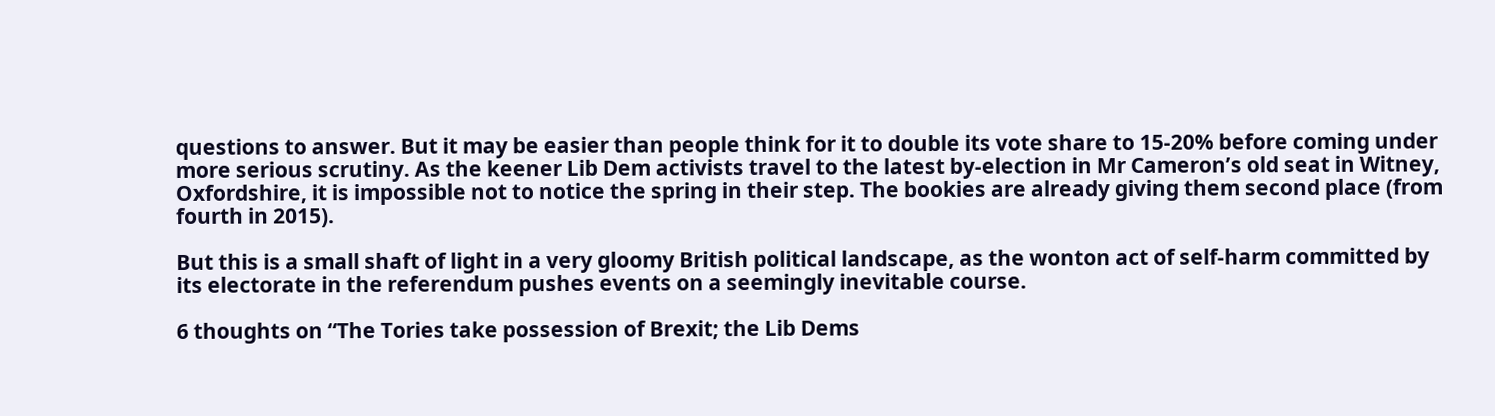questions to answer. But it may be easier than people think for it to double its vote share to 15-20% before coming under more serious scrutiny. As the keener Lib Dem activists travel to the latest by-election in Mr Cameron’s old seat in Witney, Oxfordshire, it is impossible not to notice the spring in their step. The bookies are already giving them second place (from fourth in 2015).

But this is a small shaft of light in a very gloomy British political landscape, as the wonton act of self-harm committed by its electorate in the referendum pushes events on a seemingly inevitable course.

6 thoughts on “The Tories take possession of Brexit; the Lib Dems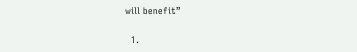will benefit”

  1.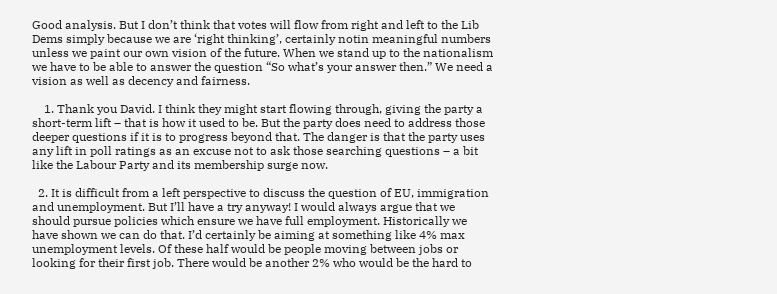Good analysis. But I don’t think that votes will flow from right and left to the Lib Dems simply because we are ‘right thinking’, certainly notin meaningful numbers unless we paint our own vision of the future. When we stand up to the nationalism we have to be able to answer the question “So what’s your answer then.” We need a vision as well as decency and fairness.

    1. Thank you David. I think they might start flowing through, giving the party a short-term lift – that is how it used to be. But the party does need to address those deeper questions if it is to progress beyond that. The danger is that the party uses any lift in poll ratings as an excuse not to ask those searching questions – a bit like the Labour Party and its membership surge now.

  2. It is difficult from a left perspective to discuss the question of EU, immigration and unemployment. But I’ll have a try anyway! I would always argue that we should pursue policies which ensure we have full employment. Historically we have shown we can do that. I’d certainly be aiming at something like 4% max unemployment levels. Of these half would be people moving between jobs or looking for their first job. There would be another 2% who would be the hard to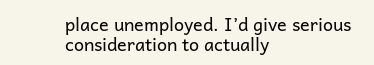place unemployed. I’d give serious consideration to actually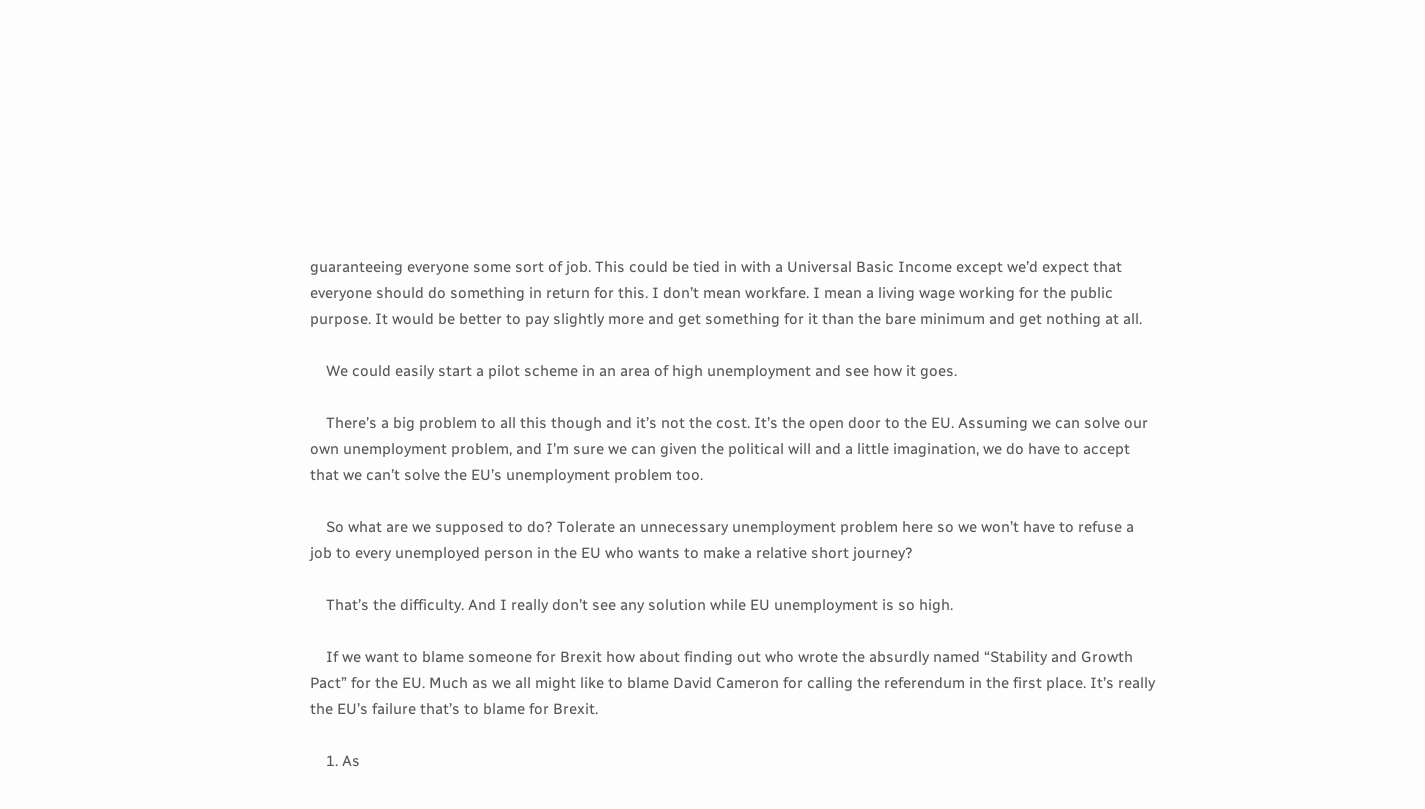guaranteeing everyone some sort of job. This could be tied in with a Universal Basic Income except we’d expect that everyone should do something in return for this. I don’t mean workfare. I mean a living wage working for the public purpose. It would be better to pay slightly more and get something for it than the bare minimum and get nothing at all.

    We could easily start a pilot scheme in an area of high unemployment and see how it goes.

    There’s a big problem to all this though and it’s not the cost. It’s the open door to the EU. Assuming we can solve our own unemployment problem, and I’m sure we can given the political will and a little imagination, we do have to accept that we can’t solve the EU’s unemployment problem too.

    So what are we supposed to do? Tolerate an unnecessary unemployment problem here so we won’t have to refuse a job to every unemployed person in the EU who wants to make a relative short journey?

    That’s the difficulty. And I really don’t see any solution while EU unemployment is so high.

    If we want to blame someone for Brexit how about finding out who wrote the absurdly named “Stability and Growth Pact” for the EU. Much as we all might like to blame David Cameron for calling the referendum in the first place. It’s really the EU’s failure that’s to blame for Brexit.

    1. As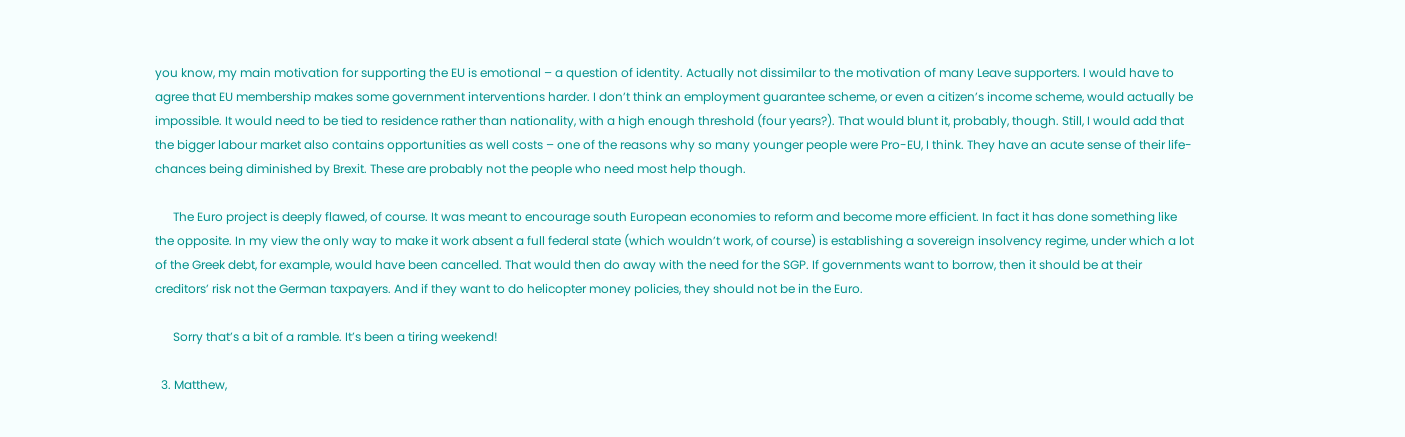you know, my main motivation for supporting the EU is emotional – a question of identity. Actually not dissimilar to the motivation of many Leave supporters. I would have to agree that EU membership makes some government interventions harder. I don’t think an employment guarantee scheme, or even a citizen’s income scheme, would actually be impossible. It would need to be tied to residence rather than nationality, with a high enough threshold (four years?). That would blunt it, probably, though. Still, I would add that the bigger labour market also contains opportunities as well costs – one of the reasons why so many younger people were Pro-EU, I think. They have an acute sense of their life-chances being diminished by Brexit. These are probably not the people who need most help though.

      The Euro project is deeply flawed, of course. It was meant to encourage south European economies to reform and become more efficient. In fact it has done something like the opposite. In my view the only way to make it work absent a full federal state (which wouldn’t work, of course) is establishing a sovereign insolvency regime, under which a lot of the Greek debt, for example, would have been cancelled. That would then do away with the need for the SGP. If governments want to borrow, then it should be at their creditors’ risk not the German taxpayers. And if they want to do helicopter money policies, they should not be in the Euro.

      Sorry that’s a bit of a ramble. It’s been a tiring weekend!

  3. Matthew,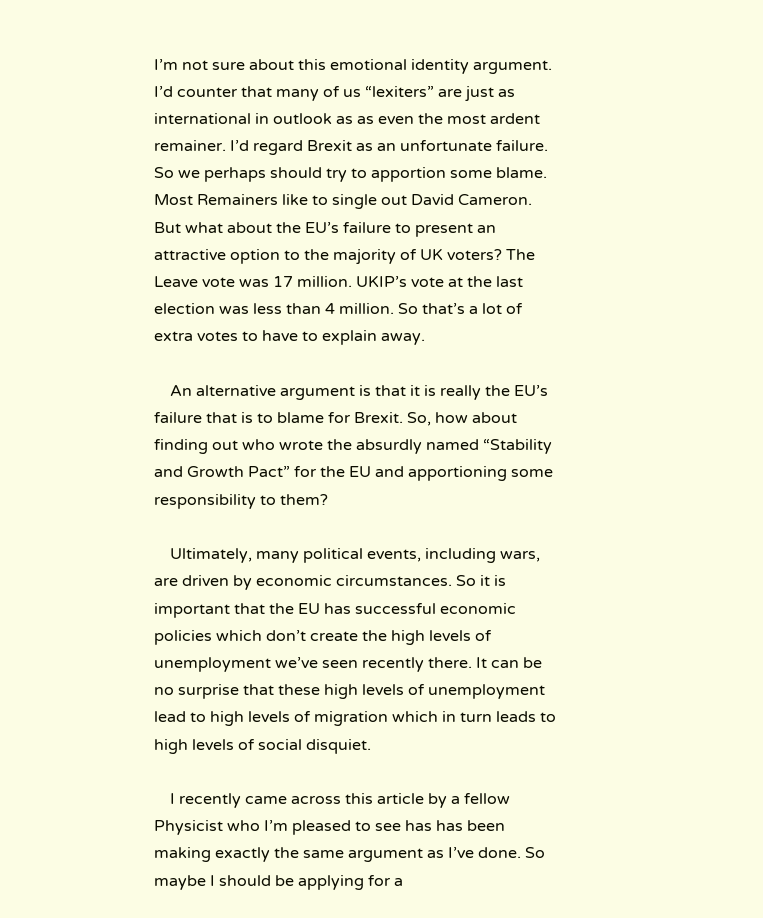I’m not sure about this emotional identity argument. I’d counter that many of us “lexiters” are just as international in outlook as as even the most ardent remainer. I’d regard Brexit as an unfortunate failure. So we perhaps should try to apportion some blame. Most Remainers like to single out David Cameron. But what about the EU’s failure to present an attractive option to the majority of UK voters? The Leave vote was 17 million. UKIP’s vote at the last election was less than 4 million. So that’s a lot of extra votes to have to explain away.

    An alternative argument is that it is really the EU’s failure that is to blame for Brexit. So, how about finding out who wrote the absurdly named “Stability and Growth Pact” for the EU and apportioning some responsibility to them?

    Ultimately, many political events, including wars, are driven by economic circumstances. So it is important that the EU has successful economic policies which don’t create the high levels of unemployment we’ve seen recently there. It can be no surprise that these high levels of unemployment lead to high levels of migration which in turn leads to high levels of social disquiet.

    I recently came across this article by a fellow Physicist who I’m pleased to see has has been making exactly the same argument as I’ve done. So maybe I should be applying for a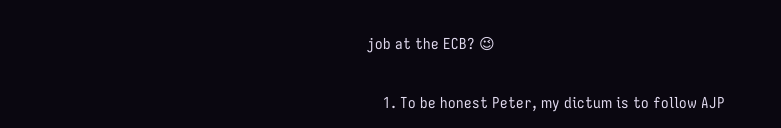job at the ECB? 😉

    1. To be honest Peter, my dictum is to follow AJP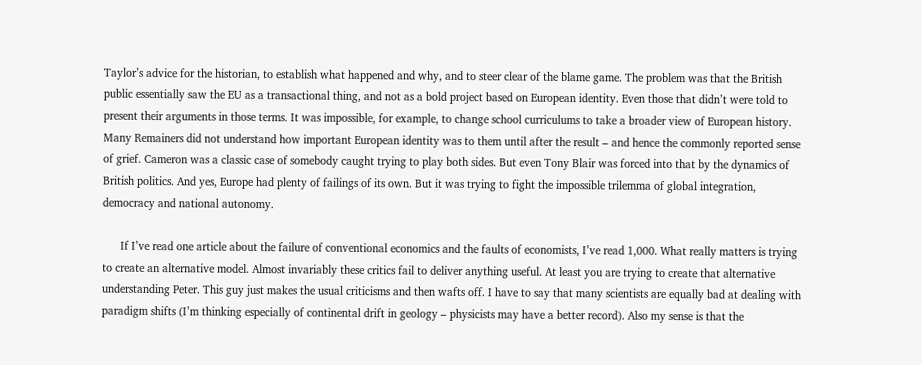Taylor’s advice for the historian, to establish what happened and why, and to steer clear of the blame game. The problem was that the British public essentially saw the EU as a transactional thing, and not as a bold project based on European identity. Even those that didn’t were told to present their arguments in those terms. It was impossible, for example, to change school curriculums to take a broader view of European history. Many Remainers did not understand how important European identity was to them until after the result – and hence the commonly reported sense of grief. Cameron was a classic case of somebody caught trying to play both sides. But even Tony Blair was forced into that by the dynamics of British politics. And yes, Europe had plenty of failings of its own. But it was trying to fight the impossible trilemma of global integration, democracy and national autonomy.

      If I’ve read one article about the failure of conventional economics and the faults of economists, I’ve read 1,000. What really matters is trying to create an alternative model. Almost invariably these critics fail to deliver anything useful. At least you are trying to create that alternative understanding Peter. This guy just makes the usual criticisms and then wafts off. I have to say that many scientists are equally bad at dealing with paradigm shifts (I’m thinking especially of continental drift in geology – physicists may have a better record). Also my sense is that the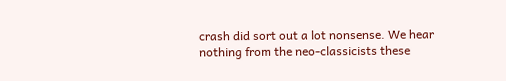crash did sort out a lot nonsense. We hear nothing from the neo-classicists these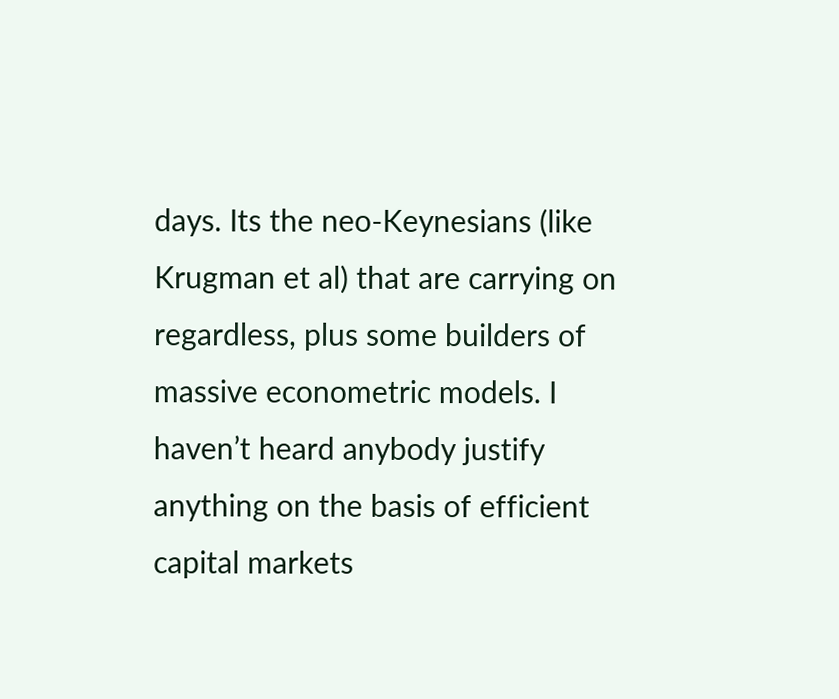days. Its the neo-Keynesians (like Krugman et al) that are carrying on regardless, plus some builders of massive econometric models. I haven’t heard anybody justify anything on the basis of efficient capital markets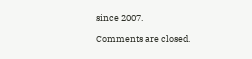since 2007.

Comments are closed.